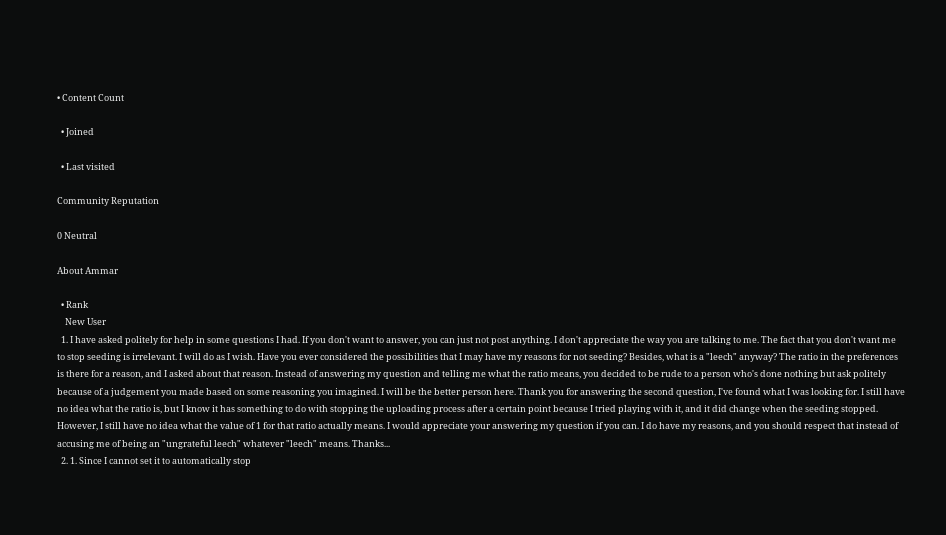• Content Count

  • Joined

  • Last visited

Community Reputation

0 Neutral

About Ammar

  • Rank
    New User
  1. I have asked politely for help in some questions I had. If you don't want to answer, you can just not post anything. I don't appreciate the way you are talking to me. The fact that you don't want me to stop seeding is irrelevant. I will do as I wish. Have you ever considered the possibilities that I may have my reasons for not seeding? Besides, what is a "leech" anyway? The ratio in the preferences is there for a reason, and I asked about that reason. Instead of answering my question and telling me what the ratio means, you decided to be rude to a person who's done nothing but ask politely because of a judgement you made based on some reasoning you imagined. I will be the better person here. Thank you for answering the second question, I've found what I was looking for. I still have no idea what the ratio is, but I know it has something to do with stopping the uploading process after a certain point because I tried playing with it, and it did change when the seeding stopped. However, I still have no idea what the value of 1 for that ratio actually means. I would appreciate your answering my question if you can. I do have my reasons, and you should respect that instead of accusing me of being an "ungrateful leech" whatever "leech" means. Thanks...
  2. 1. Since I cannot set it to automatically stop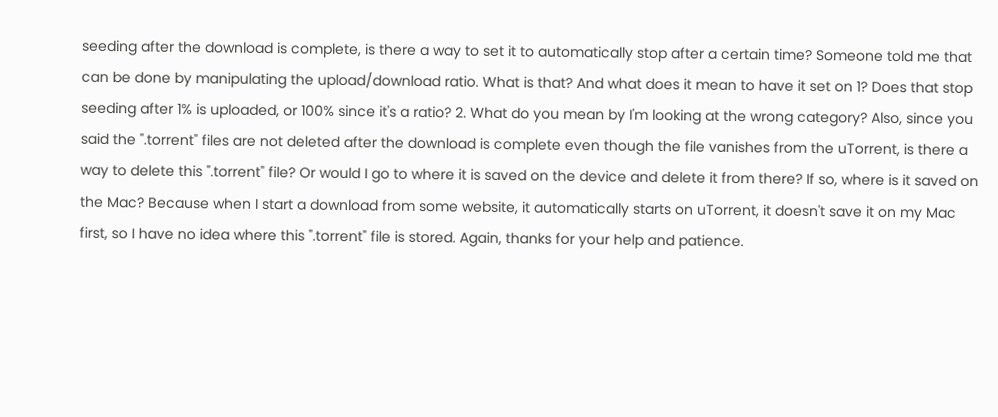seeding after the download is complete, is there a way to set it to automatically stop after a certain time? Someone told me that can be done by manipulating the upload/download ratio. What is that? And what does it mean to have it set on 1? Does that stop seeding after 1% is uploaded, or 100% since it's a ratio? 2. What do you mean by I'm looking at the wrong category? Also, since you said the ".torrent" files are not deleted after the download is complete even though the file vanishes from the uTorrent, is there a way to delete this ".torrent" file? Or would I go to where it is saved on the device and delete it from there? If so, where is it saved on the Mac? Because when I start a download from some website, it automatically starts on uTorrent, it doesn't save it on my Mac first, so I have no idea where this ".torrent" file is stored. Again, thanks for your help and patience.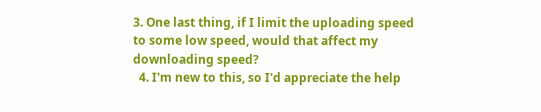3. One last thing, if I limit the uploading speed to some low speed, would that affect my downloading speed?
  4. I'm new to this, so I'd appreciate the help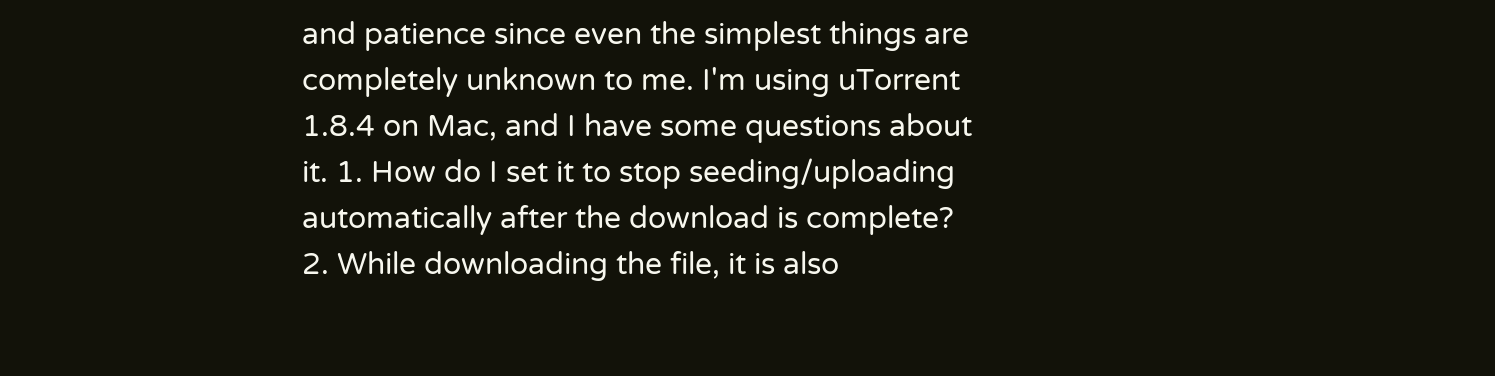and patience since even the simplest things are completely unknown to me. I'm using uTorrent 1.8.4 on Mac, and I have some questions about it. 1. How do I set it to stop seeding/uploading automatically after the download is complete? 2. While downloading the file, it is also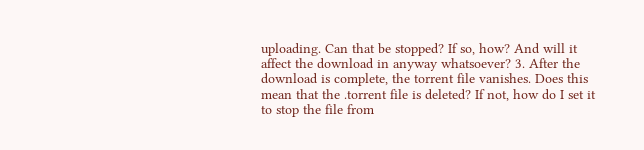uploading. Can that be stopped? If so, how? And will it affect the download in anyway whatsoever? 3. After the download is complete, the torrent file vanishes. Does this mean that the .torrent file is deleted? If not, how do I set it to stop the file from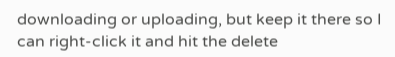downloading or uploading, but keep it there so I can right-click it and hit the delete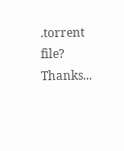.torrent file? Thanks...